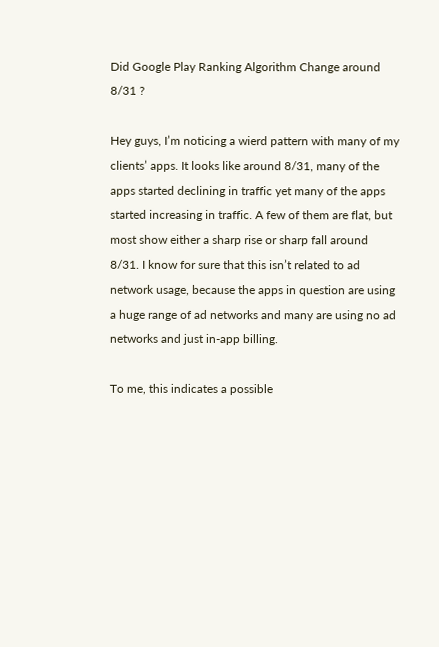Did Google Play Ranking Algorithm Change around 8/31 ?

Hey guys, I’m noticing a wierd pattern with many of my clients’ apps. It looks like around 8/31, many of the apps started declining in traffic yet many of the apps started increasing in traffic. A few of them are flat, but most show either a sharp rise or sharp fall around 8/31. I know for sure that this isn’t related to ad network usage, because the apps in question are using a huge range of ad networks and many are using no ad networks and just in-app billing.

To me, this indicates a possible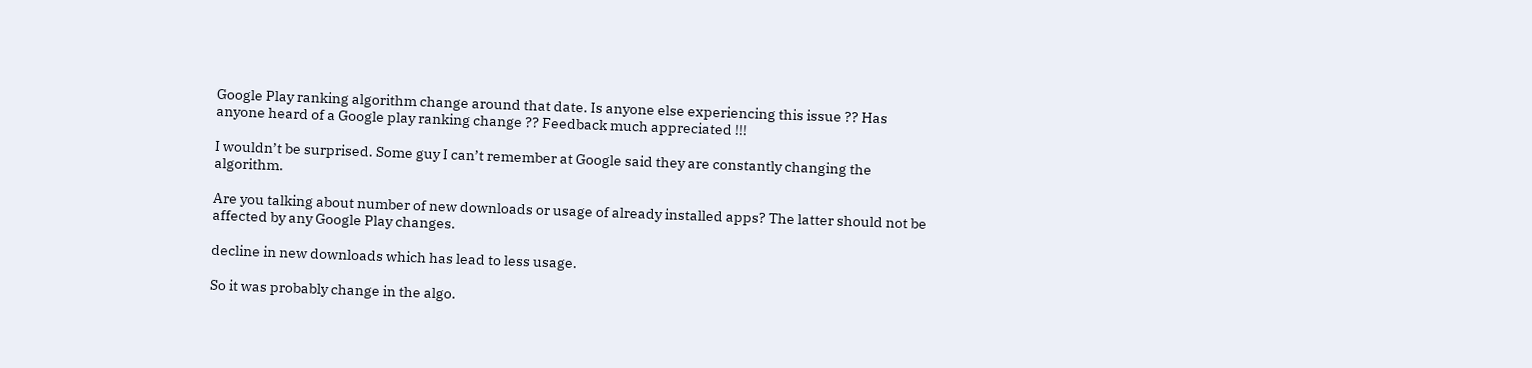Google Play ranking algorithm change around that date. Is anyone else experiencing this issue ?? Has anyone heard of a Google play ranking change ?? Feedback much appreciated !!!

I wouldn’t be surprised. Some guy I can’t remember at Google said they are constantly changing the algorithm.

Are you talking about number of new downloads or usage of already installed apps? The latter should not be affected by any Google Play changes.

decline in new downloads which has lead to less usage.

So it was probably change in the algo.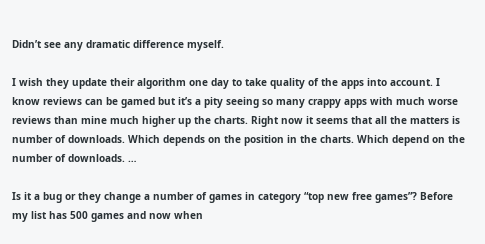Didn’t see any dramatic difference myself.

I wish they update their algorithm one day to take quality of the apps into account. I know reviews can be gamed but it’s a pity seeing so many crappy apps with much worse reviews than mine much higher up the charts. Right now it seems that all the matters is number of downloads. Which depends on the position in the charts. Which depend on the number of downloads. …

Is it a bug or they change a number of games in category “top new free games”? Before my list has 500 games and now when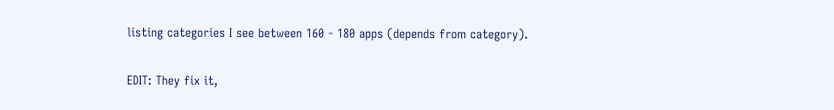listing categories I see between 160 - 180 apps (depends from category).

EDIT: They fix it,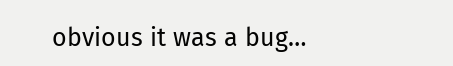obvious it was a bug…